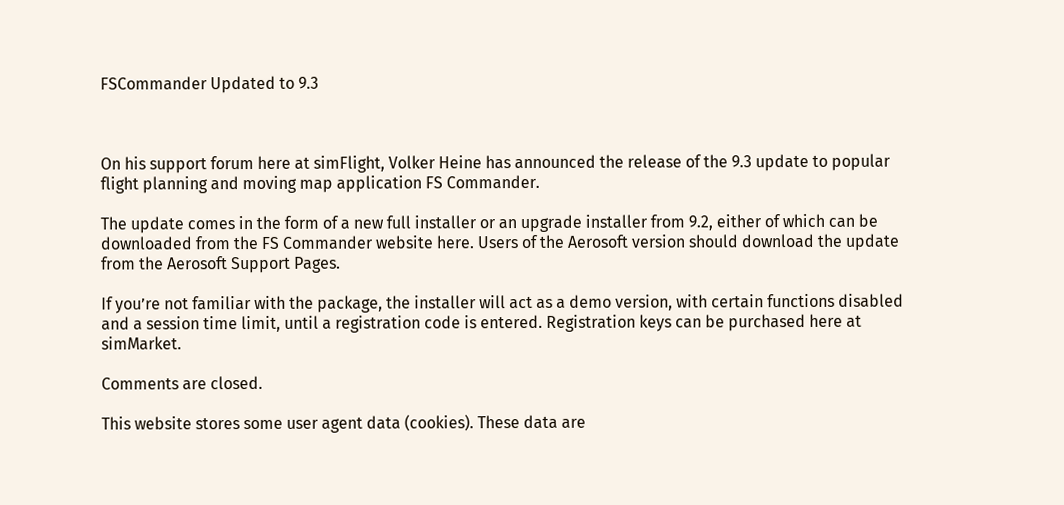FSCommander Updated to 9.3



On his support forum here at simFlight, Volker Heine has announced the release of the 9.3 update to popular flight planning and moving map application FS Commander.

The update comes in the form of a new full installer or an upgrade installer from 9.2, either of which can be downloaded from the FS Commander website here. Users of the Aerosoft version should download the update from the Aerosoft Support Pages.

If you’re not familiar with the package, the installer will act as a demo version, with certain functions disabled and a session time limit, until a registration code is entered. Registration keys can be purchased here at simMarket.

Comments are closed.

This website stores some user agent data (cookies). These data are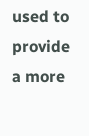used to provide a more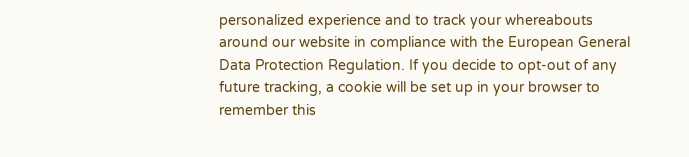personalized experience and to track your whereabouts around our website in compliance with the European General Data Protection Regulation. If you decide to opt-out of any future tracking, a cookie will be set up in your browser to remember this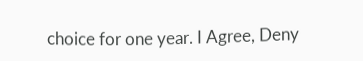choice for one year. I Agree, Deny